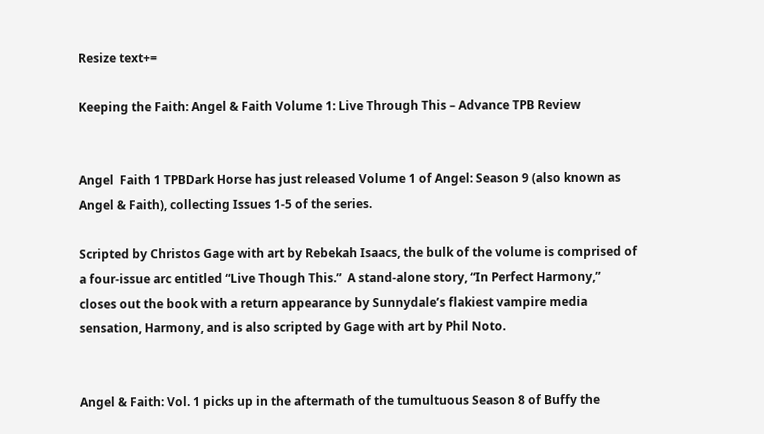Resize text+=

Keeping the Faith: Angel & Faith Volume 1: Live Through This – Advance TPB Review


Angel  Faith 1 TPBDark Horse has just released Volume 1 of Angel: Season 9 (also known as Angel & Faith), collecting Issues 1-5 of the series.

Scripted by Christos Gage with art by Rebekah Isaacs, the bulk of the volume is comprised of a four-issue arc entitled “Live Though This.”  A stand-alone story, “In Perfect Harmony,” closes out the book with a return appearance by Sunnydale’s flakiest vampire media sensation, Harmony, and is also scripted by Gage with art by Phil Noto.


Angel & Faith: Vol. 1 picks up in the aftermath of the tumultuous Season 8 of Buffy the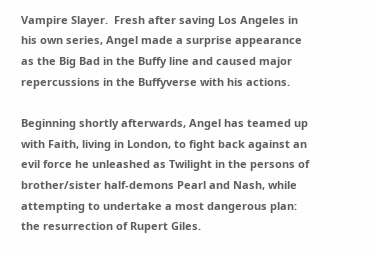Vampire Slayer.  Fresh after saving Los Angeles in his own series, Angel made a surprise appearance as the Big Bad in the Buffy line and caused major repercussions in the Buffyverse with his actions.

Beginning shortly afterwards, Angel has teamed up with Faith, living in London, to fight back against an evil force he unleashed as Twilight in the persons of brother/sister half-demons Pearl and Nash, while attempting to undertake a most dangerous plan:  the resurrection of Rupert Giles.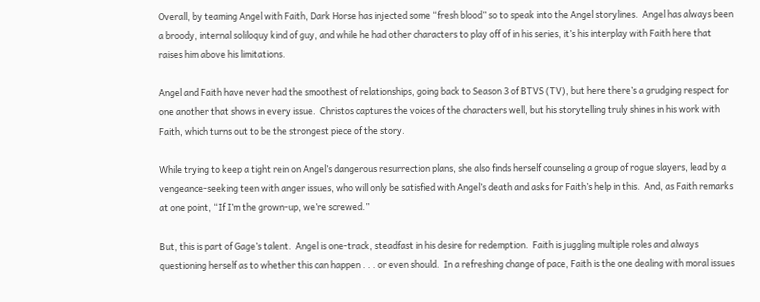Overall, by teaming Angel with Faith, Dark Horse has injected some “fresh blood” so to speak into the Angel storylines.  Angel has always been a broody, internal soliloquy kind of guy, and while he had other characters to play off of in his series, it’s his interplay with Faith here that raises him above his limitations.

Angel and Faith have never had the smoothest of relationships, going back to Season 3 of BTVS (TV), but here there’s a grudging respect for one another that shows in every issue.  Christos captures the voices of the characters well, but his storytelling truly shines in his work with Faith, which turns out to be the strongest piece of the story.

While trying to keep a tight rein on Angel’s dangerous resurrection plans, she also finds herself counseling a group of rogue slayers, lead by a vengeance-seeking teen with anger issues, who will only be satisfied with Angel’s death and asks for Faith’s help in this.  And, as Faith remarks at one point, “If I’m the grown-up, we’re screwed.”

But, this is part of Gage’s talent.  Angel is one-track, steadfast in his desire for redemption.  Faith is juggling multiple roles and always questioning herself as to whether this can happen . . . or even should.  In a refreshing change of pace, Faith is the one dealing with moral issues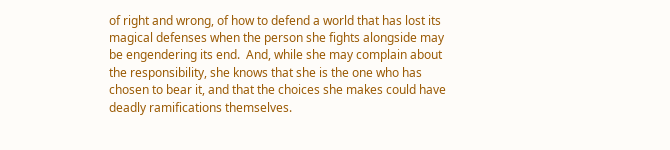of right and wrong, of how to defend a world that has lost its magical defenses when the person she fights alongside may be engendering its end.  And, while she may complain about the responsibility, she knows that she is the one who has chosen to bear it, and that the choices she makes could have deadly ramifications themselves.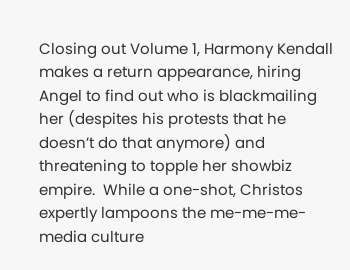Closing out Volume 1, Harmony Kendall makes a return appearance, hiring Angel to find out who is blackmailing her (despites his protests that he doesn’t do that anymore) and threatening to topple her showbiz empire.  While a one-shot, Christos expertly lampoons the me-me-me-media culture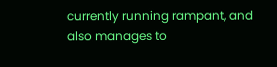currently running rampant, and also manages to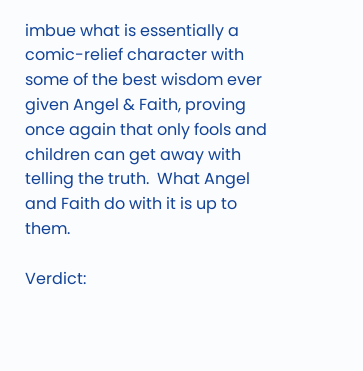imbue what is essentially a comic-relief character with some of the best wisdom ever given Angel & Faith, proving once again that only fools and children can get away with telling the truth.  What Angel and Faith do with it is up to them.

Verdict: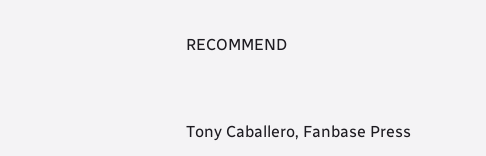RECOMMEND


Tony Caballero, Fanbase Press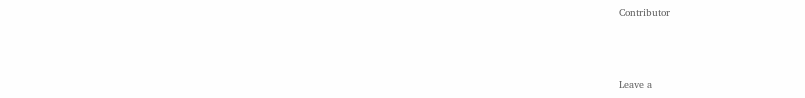Contributor



Leave a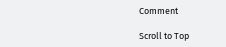Comment

Scroll to Top